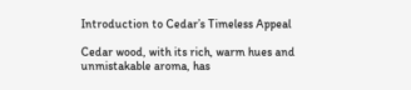Introduction to Cedar’s Timeless Appeal

Cedar wood, with its rich, warm hues and unmistakable aroma, has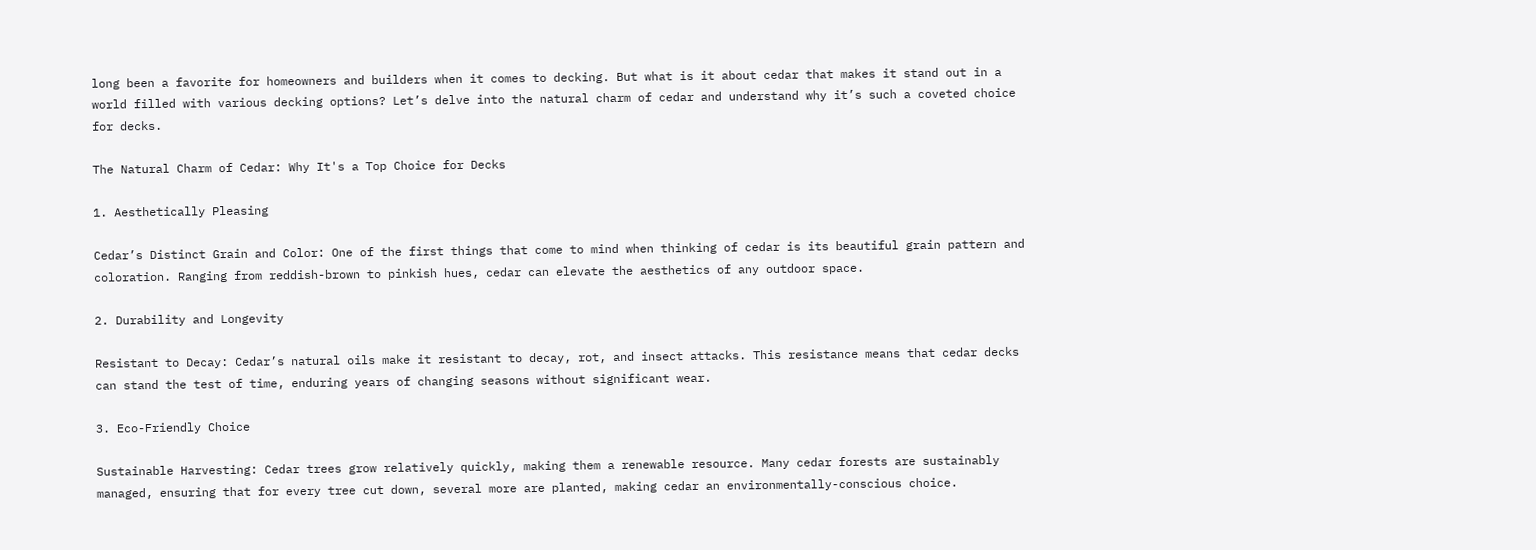long been a favorite for homeowners and builders when it comes to decking. But what is it about cedar that makes it stand out in a world filled with various decking options? Let’s delve into the natural charm of cedar and understand why it’s such a coveted choice for decks.

The Natural Charm of Cedar: Why It's a Top Choice for Decks

1. Aesthetically Pleasing

Cedar’s Distinct Grain and Color: One of the first things that come to mind when thinking of cedar is its beautiful grain pattern and coloration. Ranging from reddish-brown to pinkish hues, cedar can elevate the aesthetics of any outdoor space.

2. Durability and Longevity

Resistant to Decay: Cedar’s natural oils make it resistant to decay, rot, and insect attacks. This resistance means that cedar decks can stand the test of time, enduring years of changing seasons without significant wear.

3. Eco-Friendly Choice

Sustainable Harvesting: Cedar trees grow relatively quickly, making them a renewable resource. Many cedar forests are sustainably managed, ensuring that for every tree cut down, several more are planted, making cedar an environmentally-conscious choice.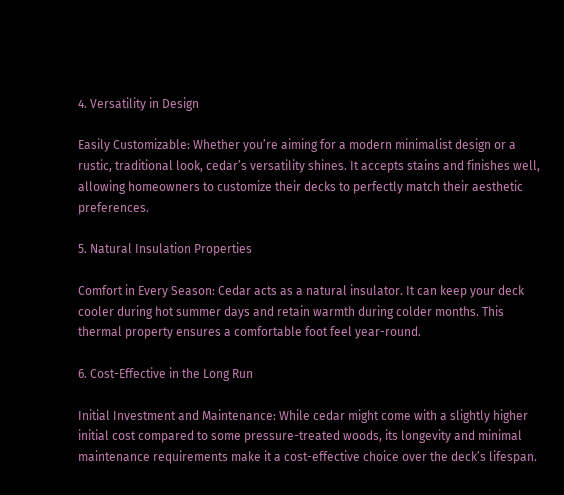4. Versatility in Design

Easily Customizable: Whether you’re aiming for a modern minimalist design or a rustic, traditional look, cedar’s versatility shines. It accepts stains and finishes well, allowing homeowners to customize their decks to perfectly match their aesthetic preferences.

5. Natural Insulation Properties

Comfort in Every Season: Cedar acts as a natural insulator. It can keep your deck cooler during hot summer days and retain warmth during colder months. This thermal property ensures a comfortable foot feel year-round.

6. Cost-Effective in the Long Run

Initial Investment and Maintenance: While cedar might come with a slightly higher initial cost compared to some pressure-treated woods, its longevity and minimal maintenance requirements make it a cost-effective choice over the deck’s lifespan.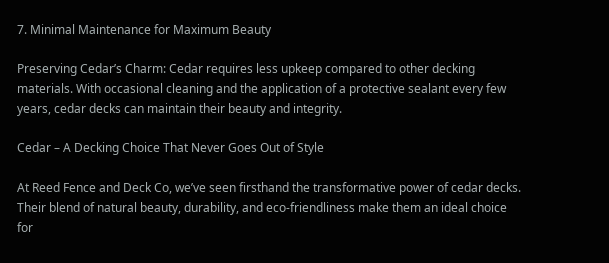7. Minimal Maintenance for Maximum Beauty

Preserving Cedar’s Charm: Cedar requires less upkeep compared to other decking materials. With occasional cleaning and the application of a protective sealant every few years, cedar decks can maintain their beauty and integrity.

Cedar – A Decking Choice That Never Goes Out of Style

At Reed Fence and Deck Co, we’ve seen firsthand the transformative power of cedar decks. Their blend of natural beauty, durability, and eco-friendliness make them an ideal choice for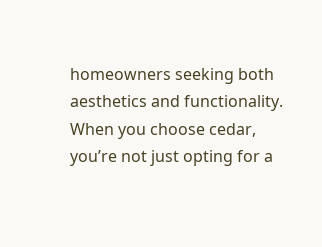homeowners seeking both aesthetics and functionality. When you choose cedar, you’re not just opting for a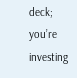deck; you’re investing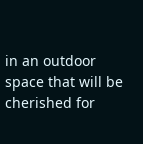in an outdoor space that will be cherished for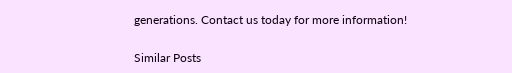generations. Contact us today for more information!

Similar Posts